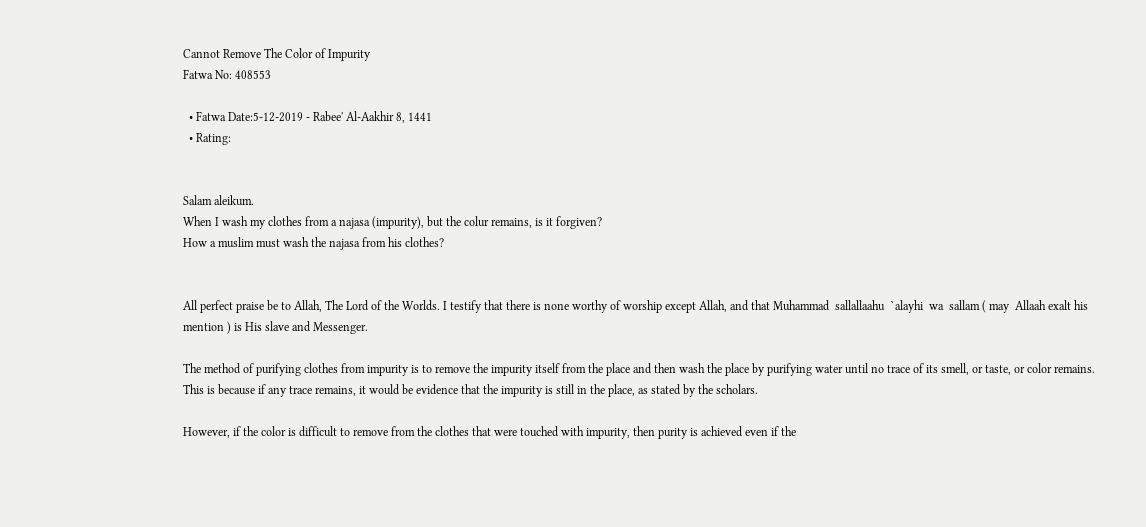Cannot Remove The Color of Impurity
Fatwa No: 408553

  • Fatwa Date:5-12-2019 - Rabee' Al-Aakhir 8, 1441
  • Rating:


Salam aleikum.
When I wash my clothes from a najasa (impurity), but the colur remains, is it forgiven?
How a muslim must wash the najasa from his clothes?


All perfect praise be to Allah, The Lord of the Worlds. I testify that there is none worthy of worship except Allah, and that Muhammad  sallallaahu  `alayhi  wa  sallam ( may  Allaah exalt his mention ) is His slave and Messenger.

The method of purifying clothes from impurity is to remove the impurity itself from the place and then wash the place by purifying water until no trace of its smell, or taste, or color remains. This is because if any trace remains, it would be evidence that the impurity is still in the place, as stated by the scholars.

However, if the color is difficult to remove from the clothes that were touched with impurity, then purity is achieved even if the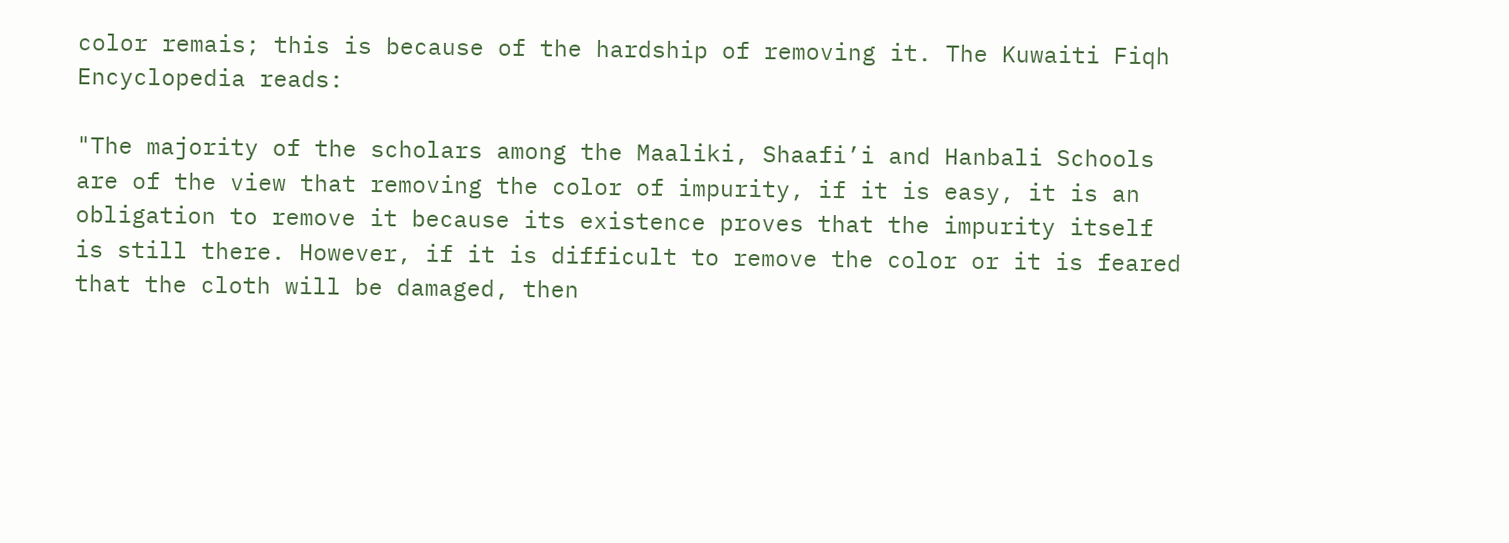color remais; this is because of the hardship of removing it. The Kuwaiti Fiqh Encyclopedia reads:

"The majority of the scholars among the Maaliki, Shaafi’i and Hanbali Schools are of the view that removing the color of impurity, if it is easy, it is an obligation to remove it because its existence proves that the impurity itself is still there. However, if it is difficult to remove the color or it is feared that the cloth will be damaged, then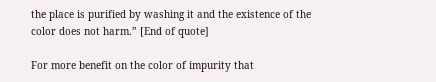the place is purified by washing it and the existence of the color does not harm.” [End of quote]

For more benefit on the color of impurity that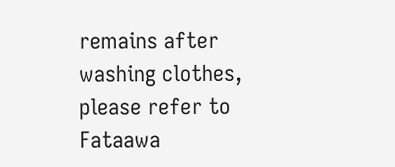remains after washing clothes, please refer to Fataawa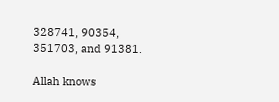328741, 90354, 351703, and 91381.

Allah knows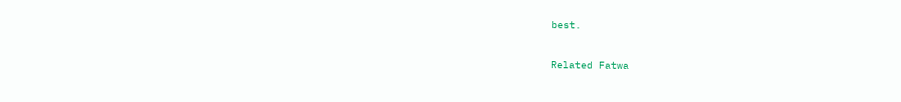best.

Related Fatwa